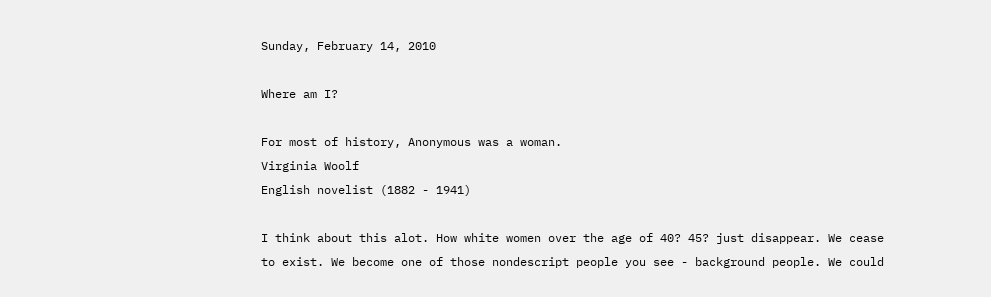Sunday, February 14, 2010

Where am I?

For most of history, Anonymous was a woman.
Virginia Woolf
English novelist (1882 - 1941)

I think about this alot. How white women over the age of 40? 45? just disappear. We cease to exist. We become one of those nondescript people you see - background people. We could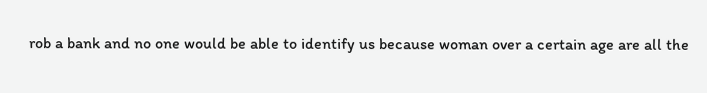rob a bank and no one would be able to identify us because woman over a certain age are all the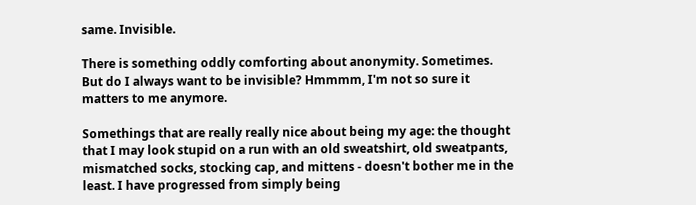same. Invisible.

There is something oddly comforting about anonymity. Sometimes. But do I always want to be invisible? Hmmmm, I'm not so sure it matters to me anymore.

Somethings that are really really nice about being my age: the thought that I may look stupid on a run with an old sweatshirt, old sweatpants, mismatched socks, stocking cap, and mittens - doesn't bother me in the least. I have progressed from simply being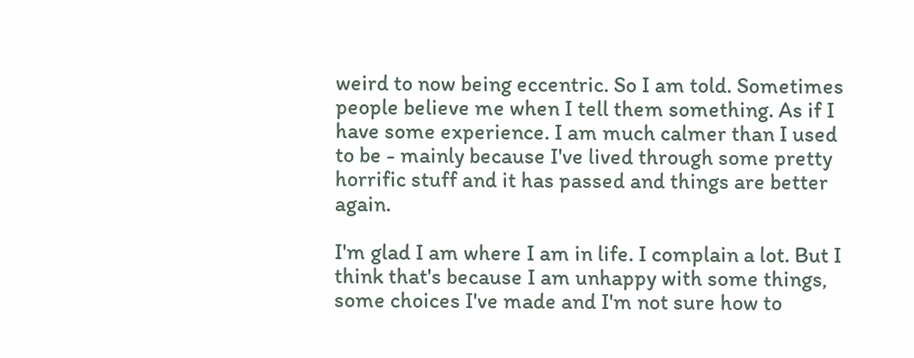weird to now being eccentric. So I am told. Sometimes people believe me when I tell them something. As if I have some experience. I am much calmer than I used to be - mainly because I've lived through some pretty horrific stuff and it has passed and things are better again.

I'm glad I am where I am in life. I complain a lot. But I think that's because I am unhappy with some things, some choices I've made and I'm not sure how to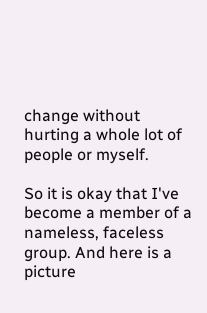change without hurting a whole lot of people or myself.

So it is okay that I've become a member of a nameless, faceless group. And here is a picture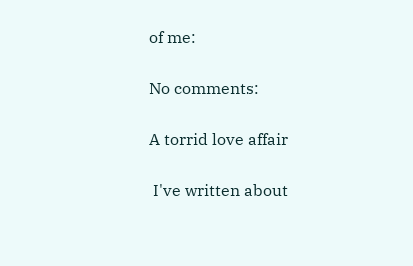of me:

No comments:

A torrid love affair

 I've written about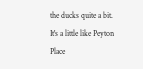the ducks quite a bit. It's a little like Peyton Place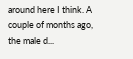around here I think. A couple of months ago, the male d...